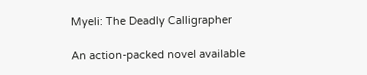Myeli: The Deadly Calligrapher

An action-packed novel available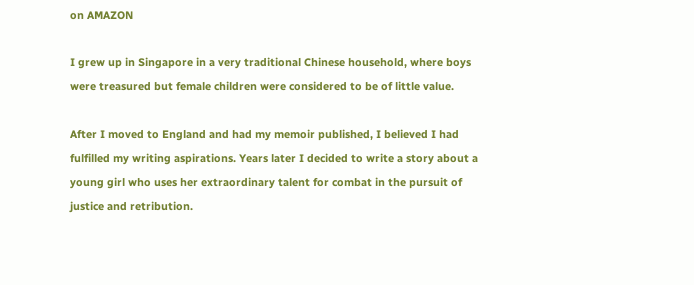on AMAZON

I grew up in Singapore in a very traditional Chinese household, where boys were treasured but female children were considered to be of little value.

After I moved to England and had my memoir published, I believed I had fulfilled my writing aspirations. Years later I decided to write a story about a young girl who uses her extraordinary talent for combat in the pursuit of justice and retribution.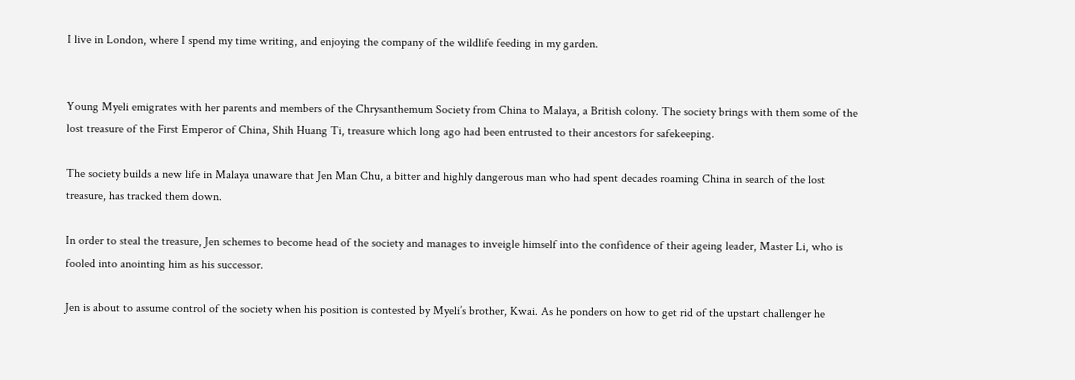I live in London, where I spend my time writing, and enjoying the company of the wildlife feeding in my garden.


Young Myeli emigrates with her parents and members of the Chrysanthemum Society from China to Malaya, a British colony. The society brings with them some of the lost treasure of the First Emperor of China, Shih Huang Ti, treasure which long ago had been entrusted to their ancestors for safekeeping.

The society builds a new life in Malaya unaware that Jen Man Chu, a bitter and highly dangerous man who had spent decades roaming China in search of the lost treasure, has tracked them down.

In order to steal the treasure, Jen schemes to become head of the society and manages to inveigle himself into the confidence of their ageing leader, Master Li, who is fooled into anointing him as his successor.

Jen is about to assume control of the society when his position is contested by Myeli’s brother, Kwai. As he ponders on how to get rid of the upstart challenger he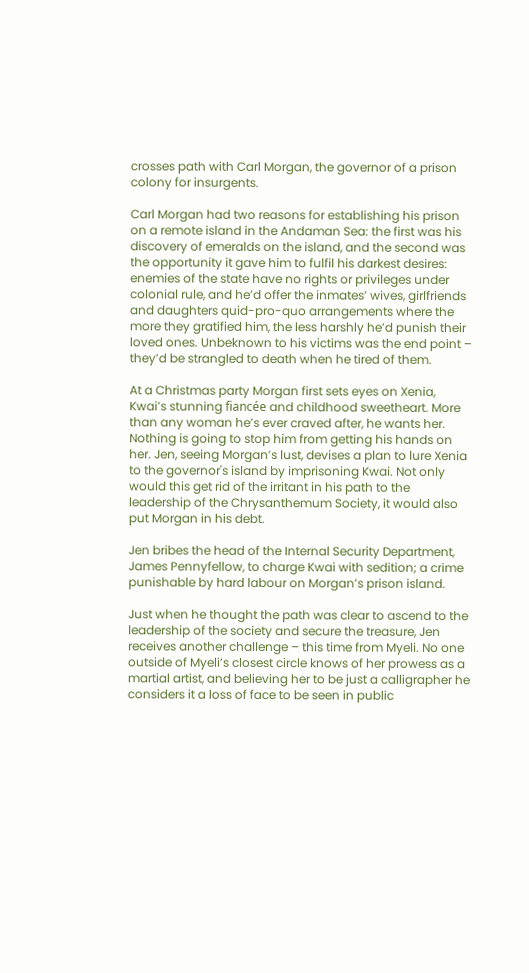crosses path with Carl Morgan, the governor of a prison colony for insurgents.

Carl Morgan had two reasons for establishing his prison on a remote island in the Andaman Sea: the first was his discovery of emeralds on the island, and the second was the opportunity it gave him to fulfil his darkest desires: enemies of the state have no rights or privileges under colonial rule, and he’d offer the inmates’ wives, girlfriends and daughters quid-pro-quo arrangements where the more they gratified him, the less harshly he’d punish their loved ones. Unbeknown to his victims was the end point – they’d be strangled to death when he tired of them.

At a Christmas party Morgan first sets eyes on Xenia, Kwai’s stunning fiancée and childhood sweetheart. More than any woman he’s ever craved after, he wants her. Nothing is going to stop him from getting his hands on her. Jen, seeing Morgan’s lust, devises a plan to lure Xenia to the governor's island by imprisoning Kwai. Not only would this get rid of the irritant in his path to the leadership of the Chrysanthemum Society, it would also put Morgan in his debt.

Jen bribes the head of the Internal Security Department, James Pennyfellow, to charge Kwai with sedition; a crime punishable by hard labour on Morgan’s prison island.

Just when he thought the path was clear to ascend to the leadership of the society and secure the treasure, Jen receives another challenge – this time from Myeli. No one outside of Myeli’s closest circle knows of her prowess as a martial artist, and believing her to be just a calligrapher he considers it a loss of face to be seen in public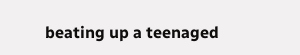beating up a teenaged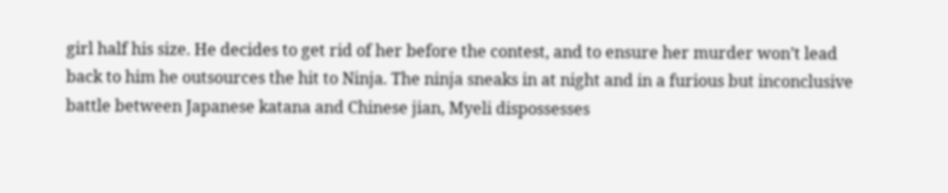girl half his size. He decides to get rid of her before the contest, and to ensure her murder won’t lead back to him he outsources the hit to Ninja. The ninja sneaks in at night and in a furious but inconclusive battle between Japanese katana and Chinese jian, Myeli dispossesses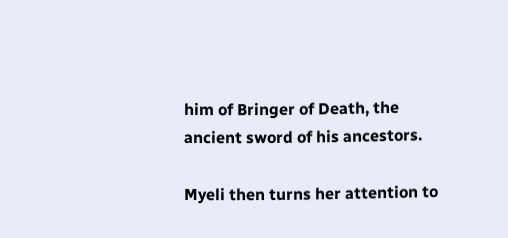him of Bringer of Death, the ancient sword of his ancestors.

Myeli then turns her attention to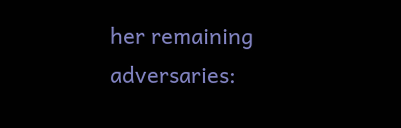her remaining adversaries: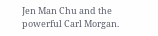Jen Man Chu and the powerful Carl Morgan.